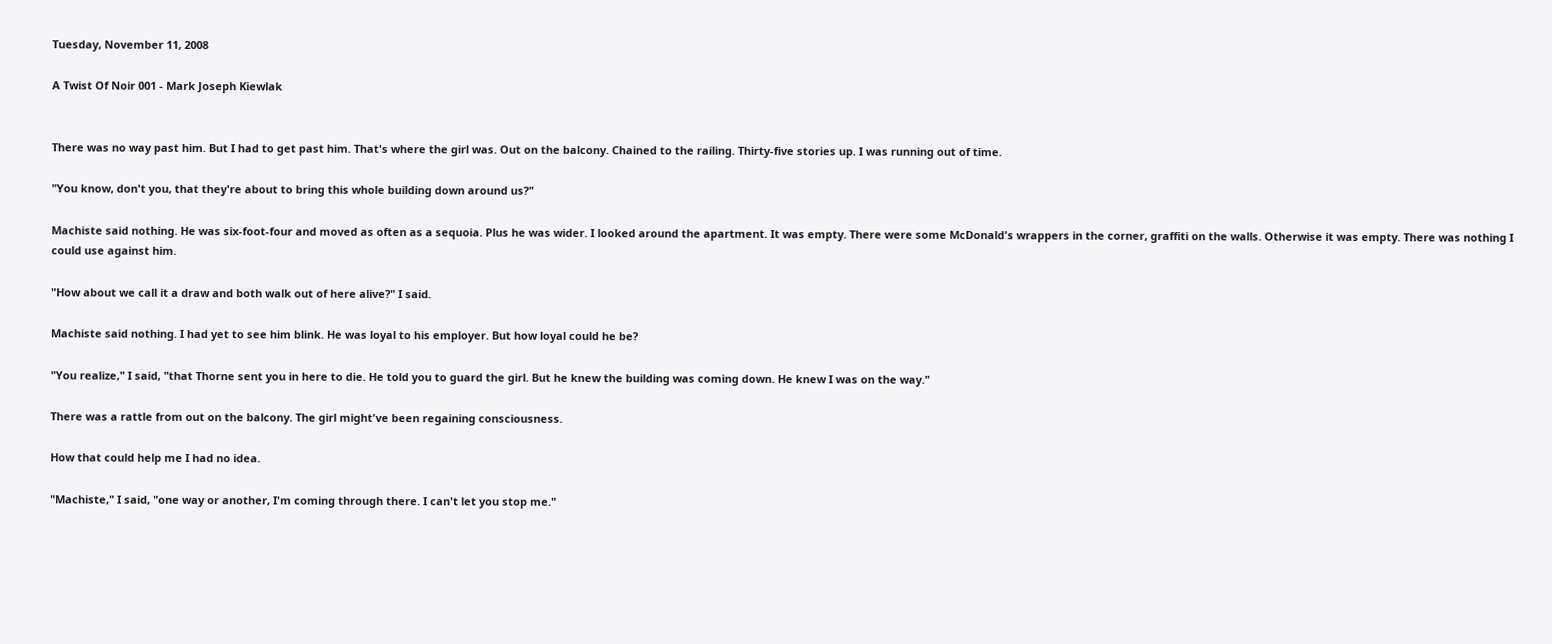Tuesday, November 11, 2008

A Twist Of Noir 001 - Mark Joseph Kiewlak


There was no way past him. But I had to get past him. That's where the girl was. Out on the balcony. Chained to the railing. Thirty-five stories up. I was running out of time.

"You know, don't you, that they're about to bring this whole building down around us?"

Machiste said nothing. He was six-foot-four and moved as often as a sequoia. Plus he was wider. I looked around the apartment. It was empty. There were some McDonald's wrappers in the corner, graffiti on the walls. Otherwise it was empty. There was nothing I could use against him.

"How about we call it a draw and both walk out of here alive?" I said.

Machiste said nothing. I had yet to see him blink. He was loyal to his employer. But how loyal could he be?

"You realize," I said, "that Thorne sent you in here to die. He told you to guard the girl. But he knew the building was coming down. He knew I was on the way."

There was a rattle from out on the balcony. The girl might've been regaining consciousness.

How that could help me I had no idea.

"Machiste," I said, "one way or another, I'm coming through there. I can't let you stop me."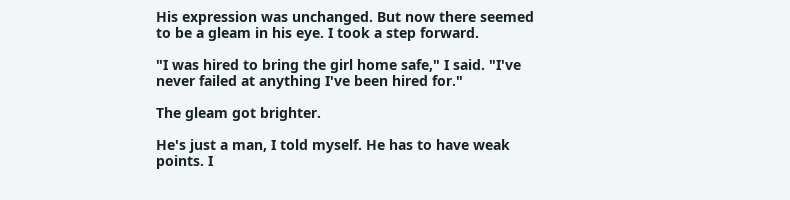His expression was unchanged. But now there seemed to be a gleam in his eye. I took a step forward.

"I was hired to bring the girl home safe," I said. "I've never failed at anything I've been hired for."

The gleam got brighter.

He's just a man, I told myself. He has to have weak points. I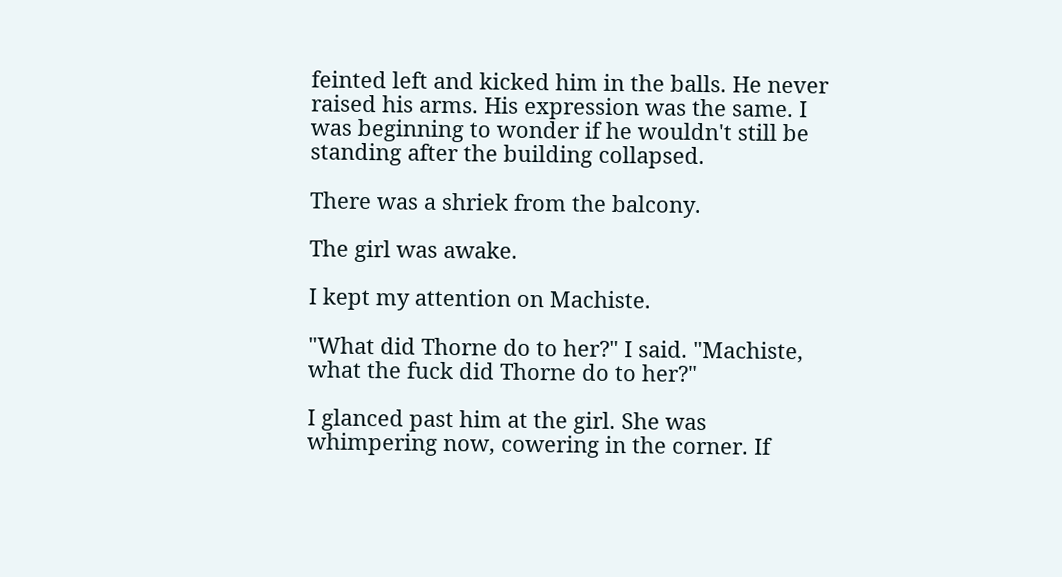feinted left and kicked him in the balls. He never raised his arms. His expression was the same. I was beginning to wonder if he wouldn't still be standing after the building collapsed.

There was a shriek from the balcony.

The girl was awake.

I kept my attention on Machiste.

"What did Thorne do to her?" I said. "Machiste, what the fuck did Thorne do to her?"

I glanced past him at the girl. She was whimpering now, cowering in the corner. If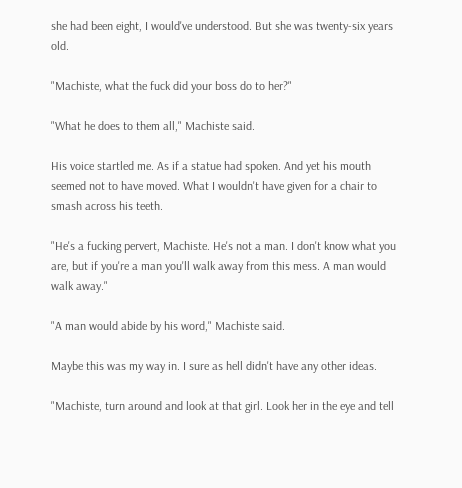she had been eight, I would've understood. But she was twenty-six years old.

"Machiste, what the fuck did your boss do to her?"

"What he does to them all," Machiste said.

His voice startled me. As if a statue had spoken. And yet his mouth seemed not to have moved. What I wouldn't have given for a chair to smash across his teeth.

"He's a fucking pervert, Machiste. He's not a man. I don't know what you are, but if you're a man you'll walk away from this mess. A man would walk away."

"A man would abide by his word," Machiste said.

Maybe this was my way in. I sure as hell didn't have any other ideas.

"Machiste, turn around and look at that girl. Look her in the eye and tell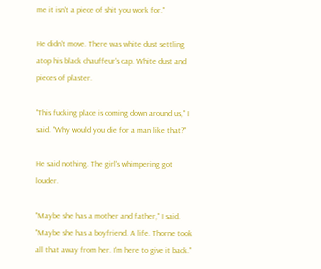me it isn't a piece of shit you work for."

He didn't move. There was white dust settling atop his black chauffeur's cap. White dust and pieces of plaster.

"This fucking place is coming down around us," I said. "Why would you die for a man like that?"

He said nothing. The girl's whimpering got louder.

"Maybe she has a mother and father," I said. "Maybe she has a boyfriend. A life. Thorne took all that away from her. I'm here to give it back."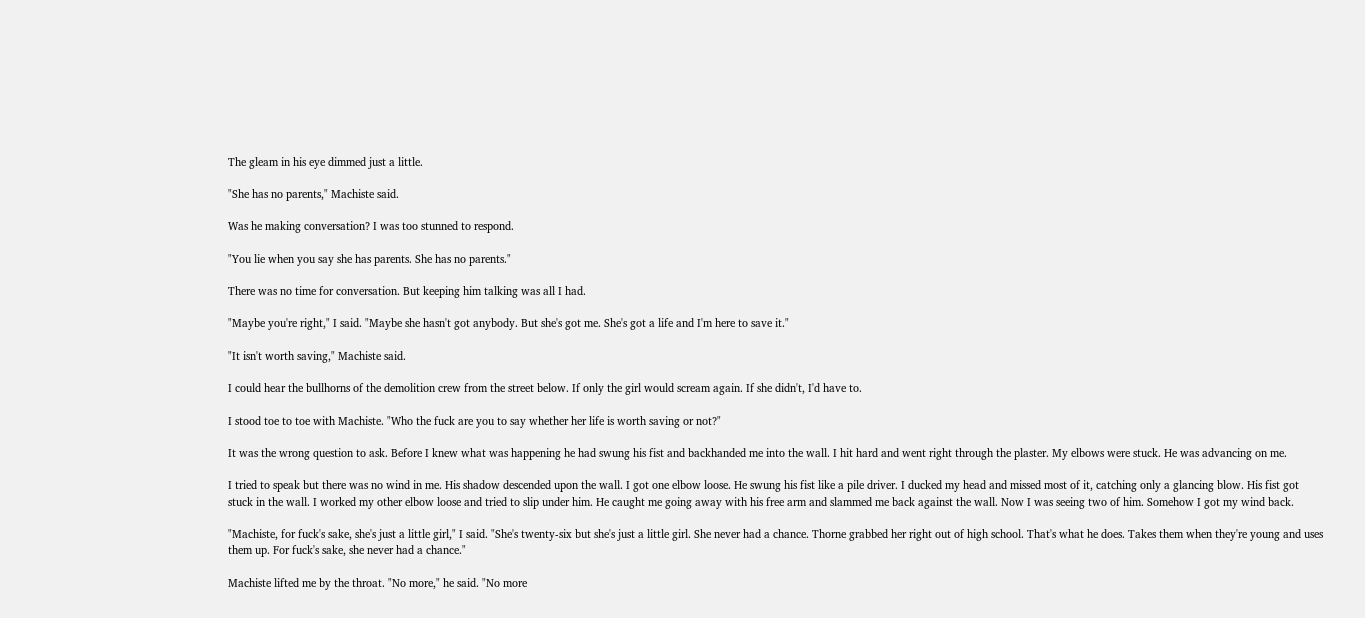The gleam in his eye dimmed just a little.

"She has no parents," Machiste said.

Was he making conversation? I was too stunned to respond.

"You lie when you say she has parents. She has no parents."

There was no time for conversation. But keeping him talking was all I had.

"Maybe you're right," I said. "Maybe she hasn't got anybody. But she's got me. She's got a life and I'm here to save it."

"It isn't worth saving," Machiste said.

I could hear the bullhorns of the demolition crew from the street below. If only the girl would scream again. If she didn't, I'd have to.

I stood toe to toe with Machiste. "Who the fuck are you to say whether her life is worth saving or not?"

It was the wrong question to ask. Before I knew what was happening he had swung his fist and backhanded me into the wall. I hit hard and went right through the plaster. My elbows were stuck. He was advancing on me.

I tried to speak but there was no wind in me. His shadow descended upon the wall. I got one elbow loose. He swung his fist like a pile driver. I ducked my head and missed most of it, catching only a glancing blow. His fist got stuck in the wall. I worked my other elbow loose and tried to slip under him. He caught me going away with his free arm and slammed me back against the wall. Now I was seeing two of him. Somehow I got my wind back.

"Machiste, for fuck's sake, she's just a little girl," I said. "She's twenty-six but she's just a little girl. She never had a chance. Thorne grabbed her right out of high school. That's what he does. Takes them when they're young and uses them up. For fuck's sake, she never had a chance."

Machiste lifted me by the throat. "No more," he said. "No more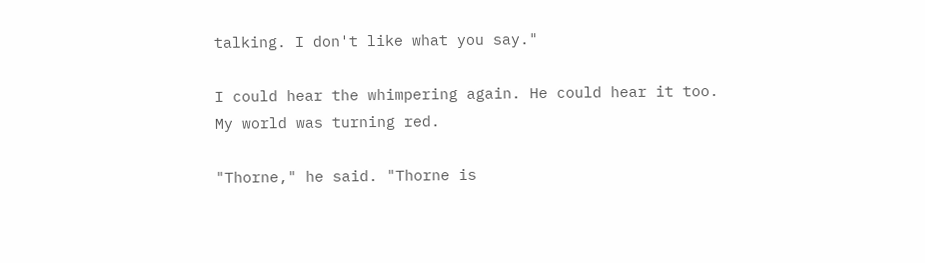talking. I don't like what you say."

I could hear the whimpering again. He could hear it too. My world was turning red.

"Thorne," he said. "Thorne is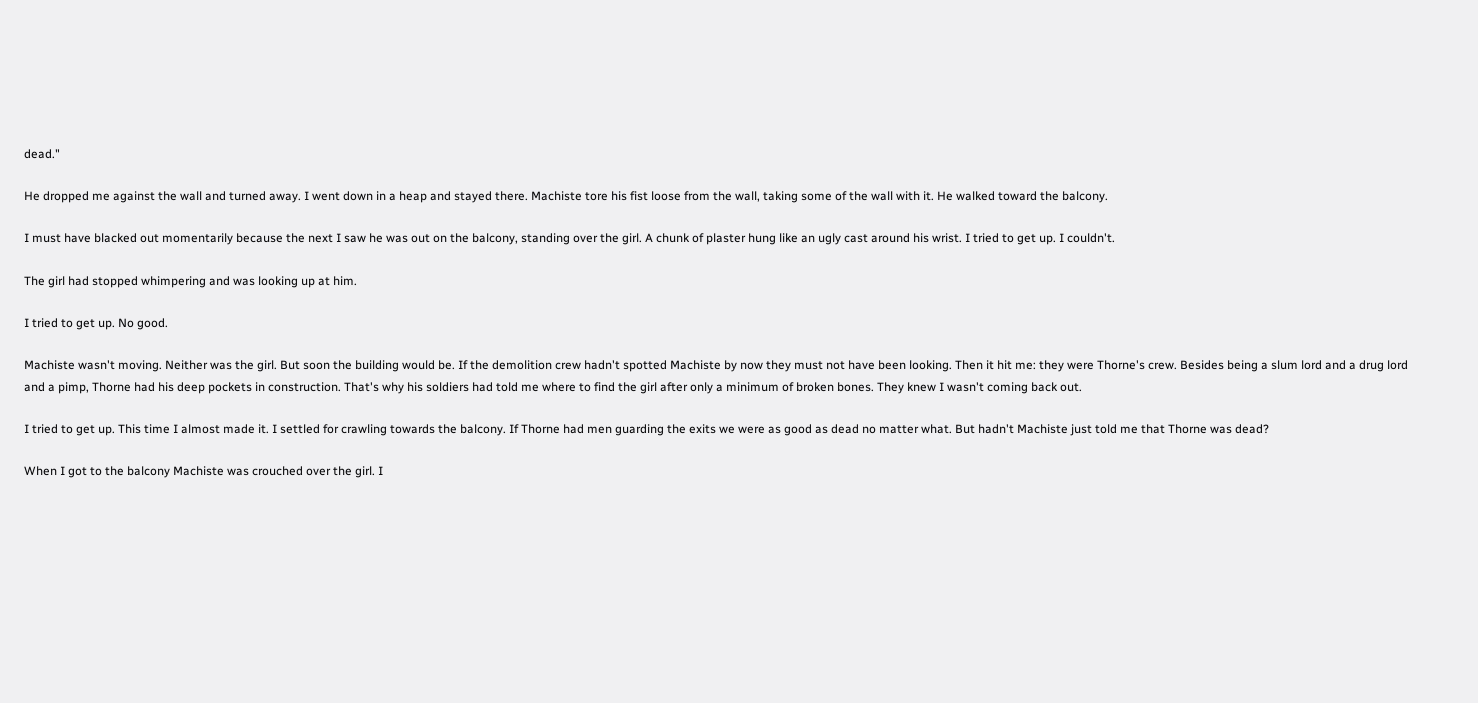dead."

He dropped me against the wall and turned away. I went down in a heap and stayed there. Machiste tore his fist loose from the wall, taking some of the wall with it. He walked toward the balcony.

I must have blacked out momentarily because the next I saw he was out on the balcony, standing over the girl. A chunk of plaster hung like an ugly cast around his wrist. I tried to get up. I couldn't.

The girl had stopped whimpering and was looking up at him.

I tried to get up. No good.

Machiste wasn't moving. Neither was the girl. But soon the building would be. If the demolition crew hadn't spotted Machiste by now they must not have been looking. Then it hit me: they were Thorne's crew. Besides being a slum lord and a drug lord and a pimp, Thorne had his deep pockets in construction. That's why his soldiers had told me where to find the girl after only a minimum of broken bones. They knew I wasn't coming back out.

I tried to get up. This time I almost made it. I settled for crawling towards the balcony. If Thorne had men guarding the exits we were as good as dead no matter what. But hadn't Machiste just told me that Thorne was dead?

When I got to the balcony Machiste was crouched over the girl. I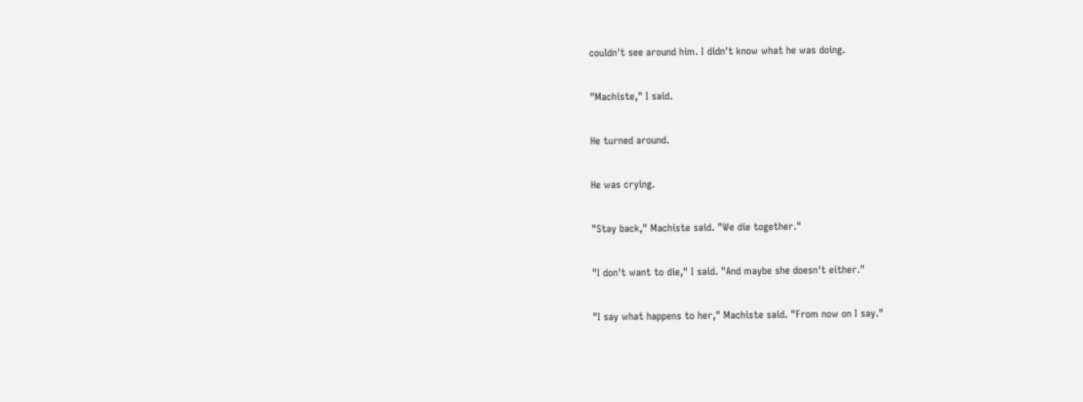couldn't see around him. I didn't know what he was doing.

"Machiste," I said.

He turned around.

He was crying.

"Stay back," Machiste said. "We die together."

"I don't want to die," I said. "And maybe she doesn't either."

"I say what happens to her," Machiste said. "From now on I say."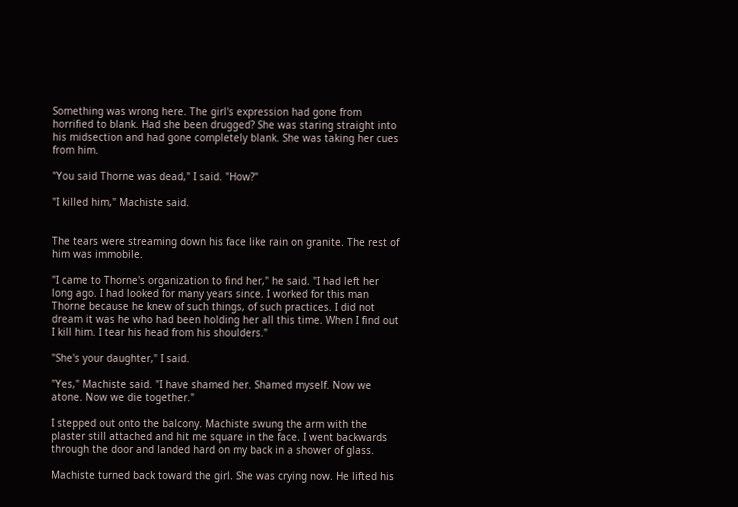Something was wrong here. The girl's expression had gone from horrified to blank. Had she been drugged? She was staring straight into his midsection and had gone completely blank. She was taking her cues from him.

"You said Thorne was dead," I said. "How?"

"I killed him," Machiste said.


The tears were streaming down his face like rain on granite. The rest of him was immobile.

"I came to Thorne's organization to find her," he said. "I had left her long ago. I had looked for many years since. I worked for this man Thorne because he knew of such things, of such practices. I did not dream it was he who had been holding her all this time. When I find out I kill him. I tear his head from his shoulders."

"She's your daughter," I said.

"Yes," Machiste said. "I have shamed her. Shamed myself. Now we atone. Now we die together."

I stepped out onto the balcony. Machiste swung the arm with the plaster still attached and hit me square in the face. I went backwards through the door and landed hard on my back in a shower of glass.

Machiste turned back toward the girl. She was crying now. He lifted his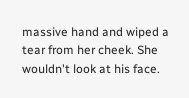massive hand and wiped a tear from her cheek. She wouldn't look at his face.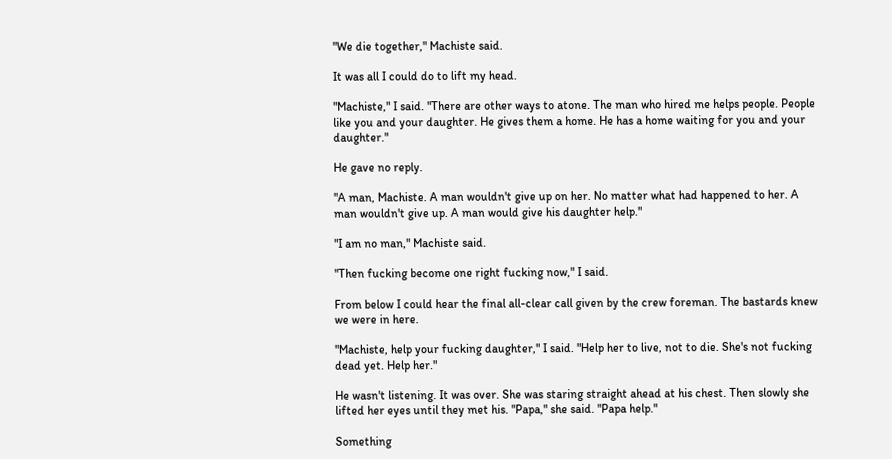"We die together," Machiste said.

It was all I could do to lift my head.

"Machiste," I said. "There are other ways to atone. The man who hired me helps people. People like you and your daughter. He gives them a home. He has a home waiting for you and your daughter."

He gave no reply.

"A man, Machiste. A man wouldn't give up on her. No matter what had happened to her. A man wouldn't give up. A man would give his daughter help."

"I am no man," Machiste said.

"Then fucking become one right fucking now," I said.

From below I could hear the final all-clear call given by the crew foreman. The bastards knew we were in here.

"Machiste, help your fucking daughter," I said. "Help her to live, not to die. She's not fucking dead yet. Help her."

He wasn't listening. It was over. She was staring straight ahead at his chest. Then slowly she lifted her eyes until they met his. "Papa," she said. "Papa help."

Something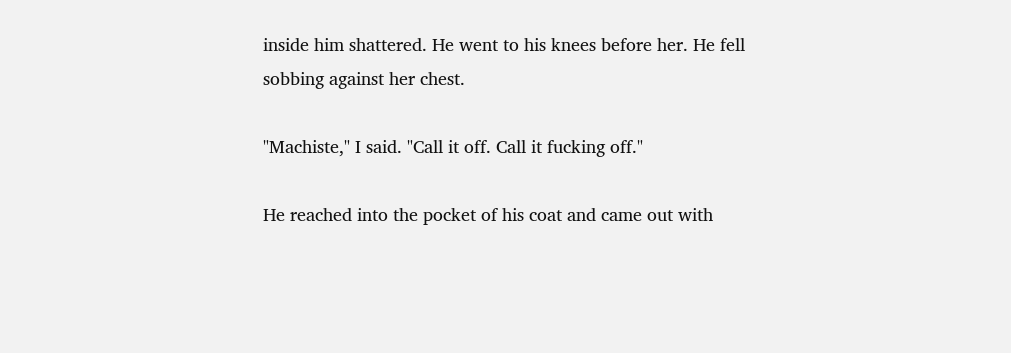inside him shattered. He went to his knees before her. He fell sobbing against her chest.

"Machiste," I said. "Call it off. Call it fucking off."

He reached into the pocket of his coat and came out with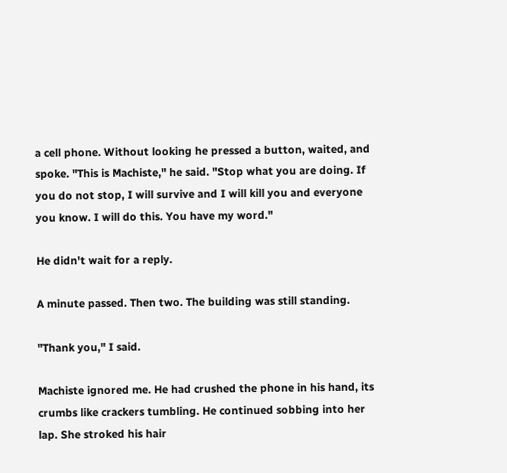a cell phone. Without looking he pressed a button, waited, and spoke. "This is Machiste," he said. "Stop what you are doing. If you do not stop, I will survive and I will kill you and everyone you know. I will do this. You have my word."

He didn't wait for a reply.

A minute passed. Then two. The building was still standing.

"Thank you," I said.

Machiste ignored me. He had crushed the phone in his hand, its crumbs like crackers tumbling. He continued sobbing into her lap. She stroked his hair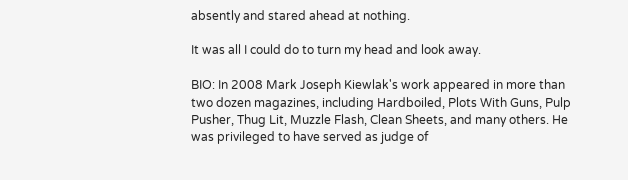absently and stared ahead at nothing.

It was all I could do to turn my head and look away.

BIO: In 2008 Mark Joseph Kiewlak's work appeared in more than two dozen magazines, including Hardboiled, Plots With Guns, Pulp Pusher, Thug Lit, Muzzle Flash, Clean Sheets, and many others. He was privileged to have served as judge of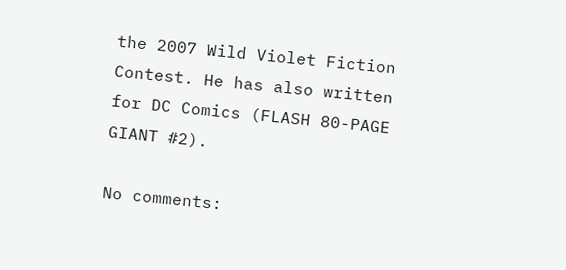the 2007 Wild Violet Fiction Contest. He has also written for DC Comics (FLASH 80-PAGE GIANT #2).

No comments: